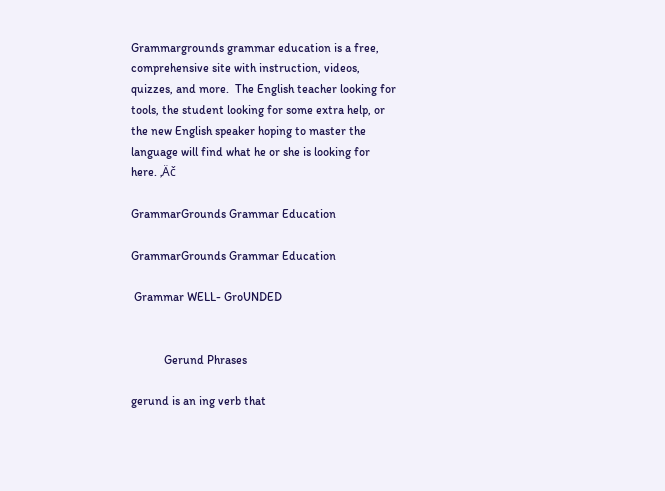Grammargrounds grammar education is a free, comprehensive site with instruction, videos, quizzes, and more.  The English teacher looking for tools, the student looking for some extra help, or the new English speaker hoping to master the language will find what he or she is looking for here. ‚Äč

GrammarGrounds Grammar Education

GrammarGrounds Grammar Education

 Grammar WELL- GroUNDED


           Gerund Phrases

gerund is an ing verb that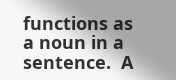functions as a noun in a sentence.  A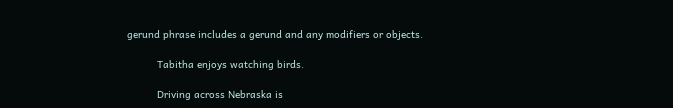gerund phrase includes a gerund and any modifiers or objects.

          Tabitha enjoys watching birds.

          Driving across Nebraska is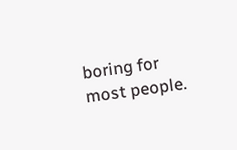boring for most people.